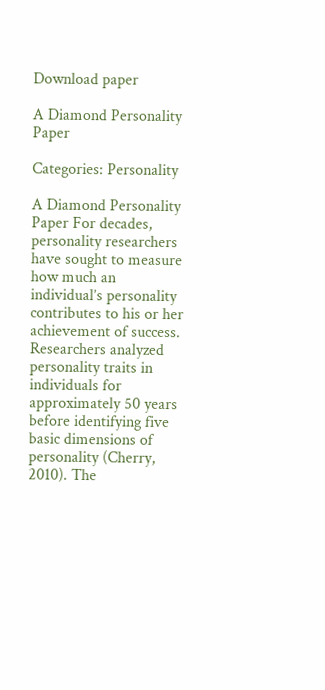Download paper

A Diamond Personality Paper

Categories: Personality

A Diamond Personality Paper For decades, personality researchers have sought to measure how much an individual’s personality contributes to his or her achievement of success. Researchers analyzed personality traits in individuals for approximately 50 years before identifying five basic dimensions of personality (Cherry, 2010). The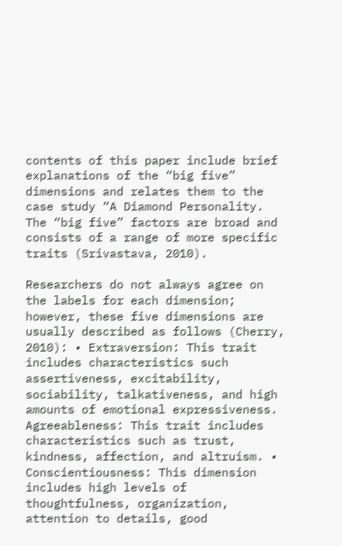contents of this paper include brief explanations of the “big five” dimensions and relates them to the case study “A Diamond Personality. The “big five” factors are broad and consists of a range of more specific traits (Srivastava, 2010).

Researchers do not always agree on the labels for each dimension; however, these five dimensions are usually described as follows (Cherry, 2010): • Extraversion: This trait includes characteristics such assertiveness, excitability, sociability, talkativeness, and high amounts of emotional expressiveness. Agreeableness: This trait includes characteristics such as trust, kindness, affection, and altruism. • Conscientiousness: This dimension includes high levels of thoughtfulness, organization, attention to details, good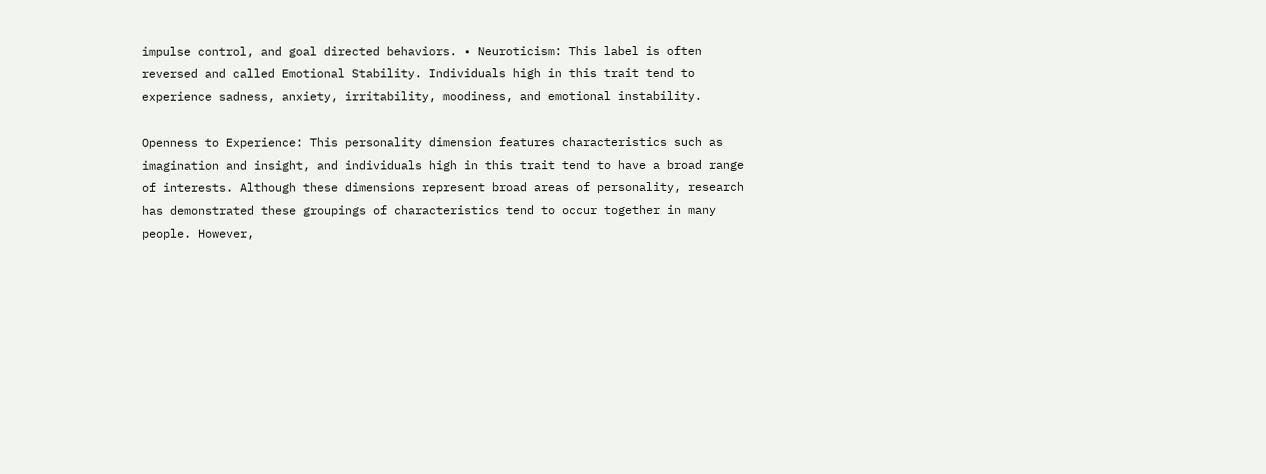impulse control, and goal directed behaviors. • Neuroticism: This label is often reversed and called Emotional Stability. Individuals high in this trait tend to experience sadness, anxiety, irritability, moodiness, and emotional instability.

Openness to Experience: This personality dimension features characteristics such as imagination and insight, and individuals high in this trait tend to have a broad range of interests. Although these dimensions represent broad areas of personality, research has demonstrated these groupings of characteristics tend to occur together in many people. However,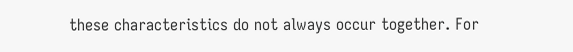these characteristics do not always occur together. For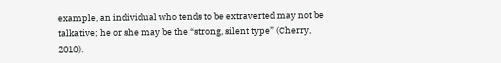example, an individual who tends to be extraverted may not be talkative; he or she may be the “strong, silent type” (Cherry, 2010).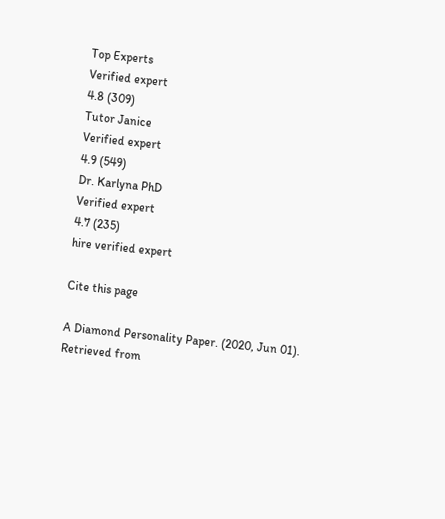Top Experts
Verified expert
4.8 (309)
Tutor Janice
Verified expert
4.9 (549)
Dr. Karlyna PhD
Verified expert
4.7 (235)
hire verified expert

Cite this page

A Diamond Personality Paper. (2020, Jun 01). Retrieved from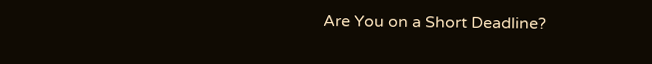Are You on a Short Deadline?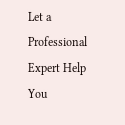Let a Professional Expert Help You